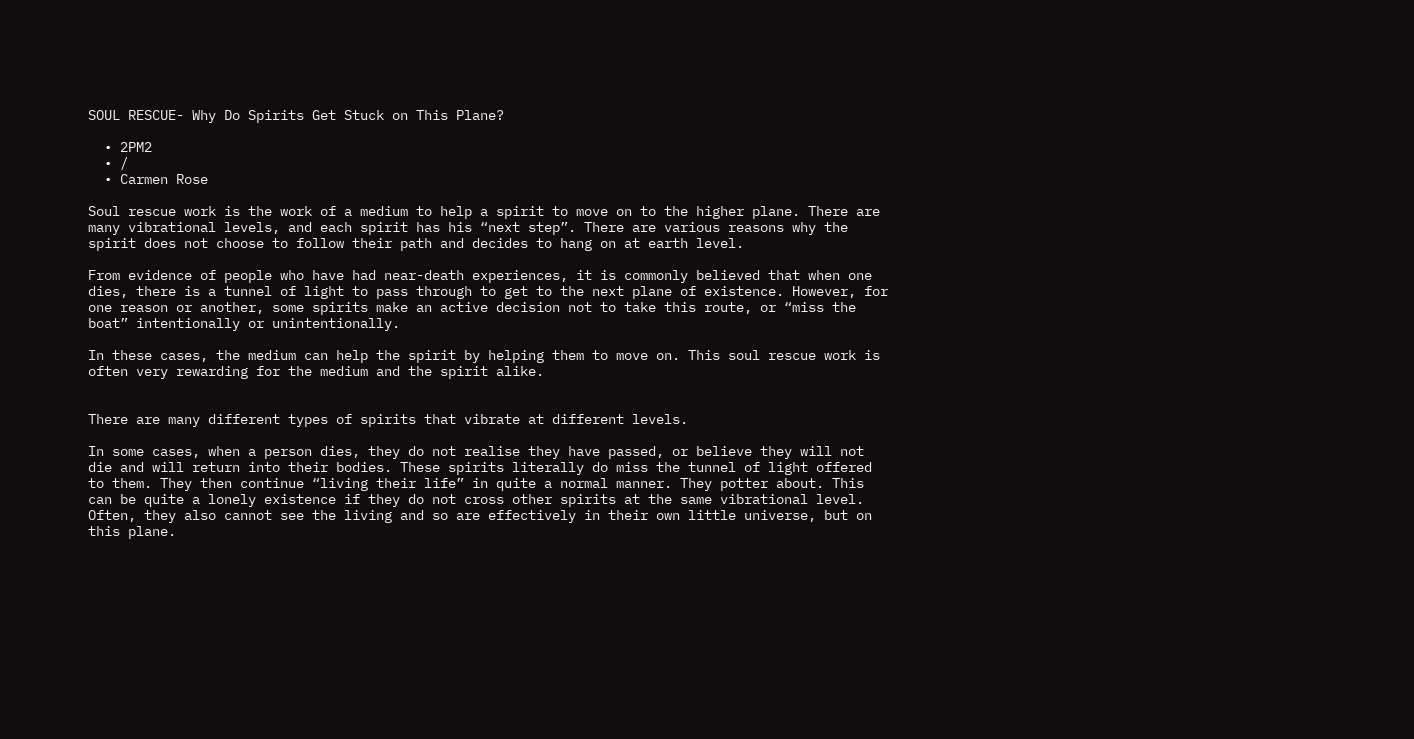SOUL RESCUE- Why Do Spirits Get Stuck on This Plane?

  • 2PM2
  • /
  • Carmen Rose

Soul rescue work is the work of a medium to help a spirit to move on to the higher plane. There are many vibrational levels, and each spirit has his “next step”. There are various reasons why the spirit does not choose to follow their path and decides to hang on at earth level.

From evidence of people who have had near-death experiences, it is commonly believed that when one dies, there is a tunnel of light to pass through to get to the next plane of existence. However, for one reason or another, some spirits make an active decision not to take this route, or “miss the boat” intentionally or unintentionally.

In these cases, the medium can help the spirit by helping them to move on. This soul rescue work is often very rewarding for the medium and the spirit alike.


There are many different types of spirits that vibrate at different levels.

In some cases, when a person dies, they do not realise they have passed, or believe they will not die and will return into their bodies. These spirits literally do miss the tunnel of light offered to them. They then continue “living their life” in quite a normal manner. They potter about. This can be quite a lonely existence if they do not cross other spirits at the same vibrational level. Often, they also cannot see the living and so are effectively in their own little universe, but on this plane.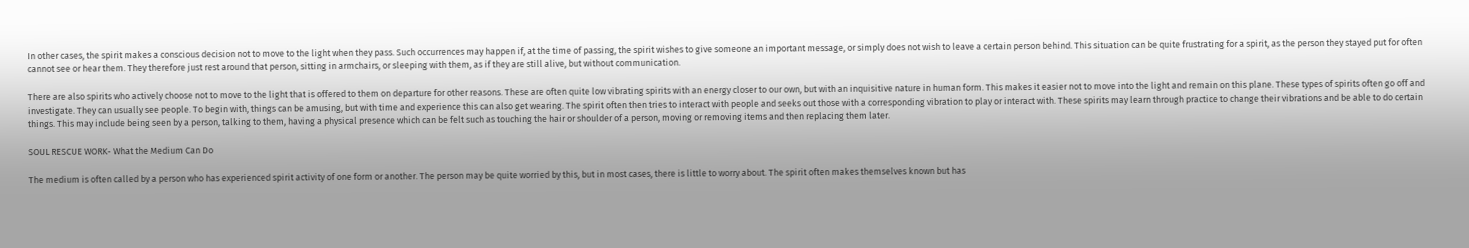In other cases, the spirit makes a conscious decision not to move to the light when they pass. Such occurrences may happen if, at the time of passing, the spirit wishes to give someone an important message, or simply does not wish to leave a certain person behind. This situation can be quite frustrating for a spirit, as the person they stayed put for often cannot see or hear them. They therefore just rest around that person, sitting in armchairs, or sleeping with them, as if they are still alive, but without communication.

There are also spirits who actively choose not to move to the light that is offered to them on departure for other reasons. These are often quite low vibrating spirits with an energy closer to our own, but with an inquisitive nature in human form. This makes it easier not to move into the light and remain on this plane. These types of spirits often go off and investigate. They can usually see people. To begin with, things can be amusing, but with time and experience this can also get wearing. The spirit often then tries to interact with people and seeks out those with a corresponding vibration to play or interact with. These spirits may learn through practice to change their vibrations and be able to do certain things. This may include being seen by a person, talking to them, having a physical presence which can be felt such as touching the hair or shoulder of a person, moving or removing items and then replacing them later.

SOUL RESCUE WORK- What the Medium Can Do

The medium is often called by a person who has experienced spirit activity of one form or another. The person may be quite worried by this, but in most cases, there is little to worry about. The spirit often makes themselves known but has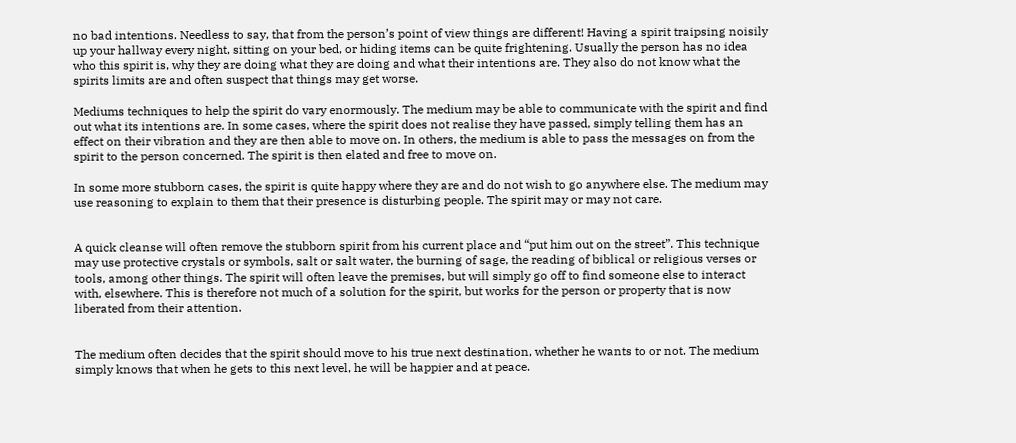no bad intentions. Needless to say, that from the person’s point of view things are different! Having a spirit traipsing noisily up your hallway every night, sitting on your bed, or hiding items can be quite frightening. Usually the person has no idea who this spirit is, why they are doing what they are doing and what their intentions are. They also do not know what the spirits limits are and often suspect that things may get worse.

Mediums techniques to help the spirit do vary enormously. The medium may be able to communicate with the spirit and find out what its intentions are. In some cases, where the spirit does not realise they have passed, simply telling them has an effect on their vibration and they are then able to move on. In others, the medium is able to pass the messages on from the spirit to the person concerned. The spirit is then elated and free to move on.

In some more stubborn cases, the spirit is quite happy where they are and do not wish to go anywhere else. The medium may use reasoning to explain to them that their presence is disturbing people. The spirit may or may not care.


A quick cleanse will often remove the stubborn spirit from his current place and “put him out on the street”. This technique may use protective crystals or symbols, salt or salt water, the burning of sage, the reading of biblical or religious verses or tools, among other things. The spirit will often leave the premises, but will simply go off to find someone else to interact with, elsewhere. This is therefore not much of a solution for the spirit, but works for the person or property that is now liberated from their attention.


The medium often decides that the spirit should move to his true next destination, whether he wants to or not. The medium simply knows that when he gets to this next level, he will be happier and at peace.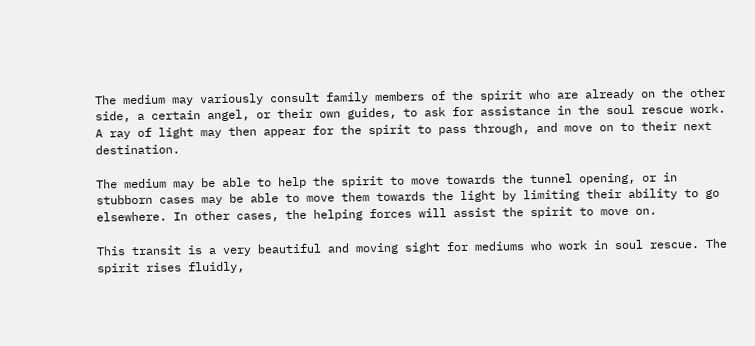The medium may variously consult family members of the spirit who are already on the other side, a certain angel, or their own guides, to ask for assistance in the soul rescue work. A ray of light may then appear for the spirit to pass through, and move on to their next destination.

The medium may be able to help the spirit to move towards the tunnel opening, or in stubborn cases may be able to move them towards the light by limiting their ability to go elsewhere. In other cases, the helping forces will assist the spirit to move on.

This transit is a very beautiful and moving sight for mediums who work in soul rescue. The spirit rises fluidly,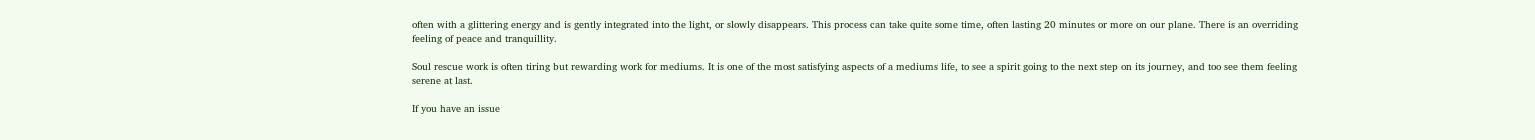often with a glittering energy and is gently integrated into the light, or slowly disappears. This process can take quite some time, often lasting 20 minutes or more on our plane. There is an overriding feeling of peace and tranquillity.

Soul rescue work is often tiring but rewarding work for mediums. It is one of the most satisfying aspects of a mediums life, to see a spirit going to the next step on its journey, and too see them feeling serene at last.

If you have an issue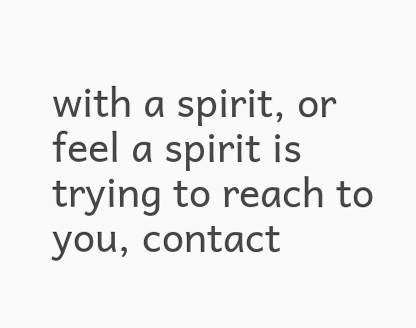with a spirit, or feel a spirit is trying to reach to you, contact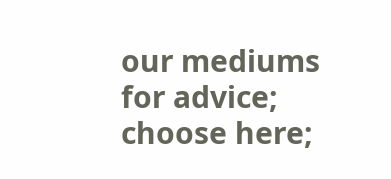our mediums for advice; choose here;